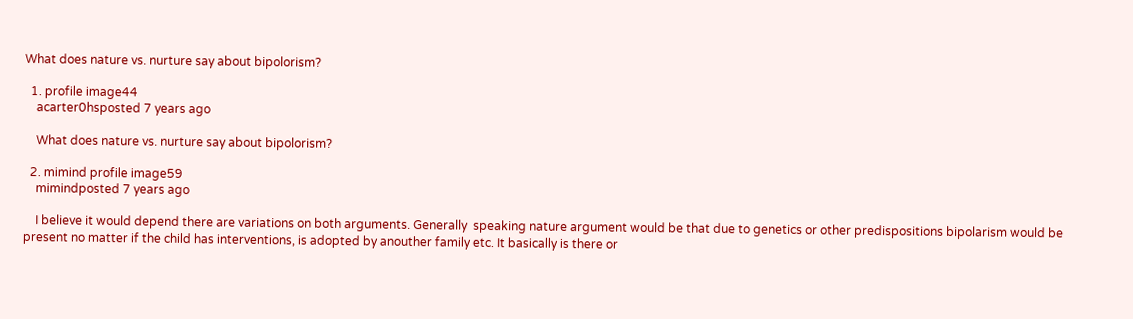What does nature vs. nurture say about bipolorism?

  1. profile image44
    acarter0hsposted 7 years ago

    What does nature vs. nurture say about bipolorism?

  2. mimind profile image59
    mimindposted 7 years ago

    I believe it would depend there are variations on both arguments. Generally  speaking nature argument would be that due to genetics or other predispositions bipolarism would be present no matter if the child has interventions, is adopted by anouther family etc. It basically is there or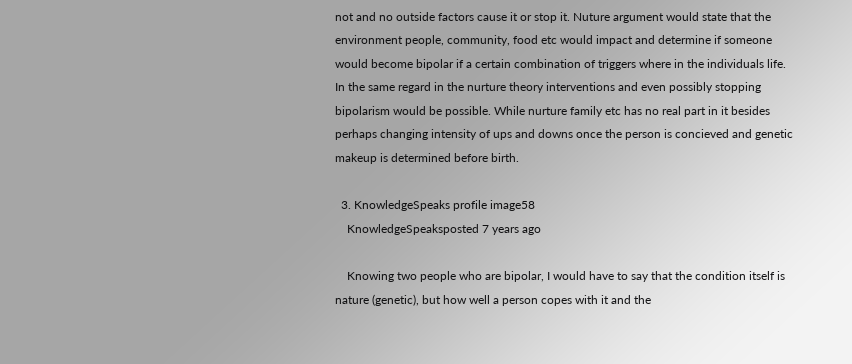not and no outside factors cause it or stop it. Nuture argument would state that the environment people, community, food etc would impact and determine if someone would become bipolar if a certain combination of triggers where in the individuals life. In the same regard in the nurture theory interventions and even possibly stopping bipolarism would be possible. While nurture family etc has no real part in it besides perhaps changing intensity of ups and downs once the person is concieved and genetic makeup is determined before birth.

  3. KnowledgeSpeaks profile image58
    KnowledgeSpeaksposted 7 years ago

    Knowing two people who are bipolar, I would have to say that the condition itself is nature (genetic), but how well a person copes with it and the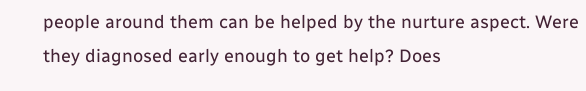people around them can be helped by the nurture aspect. Were they diagnosed early enough to get help? Does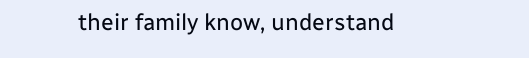their family know, understand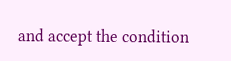and accept the condition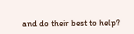and do their best to help?